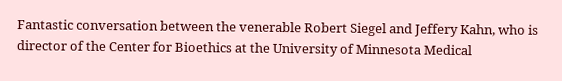Fantastic conversation between the venerable Robert Siegel and Jeffery Kahn, who is director of the Center for Bioethics at the University of Minnesota Medical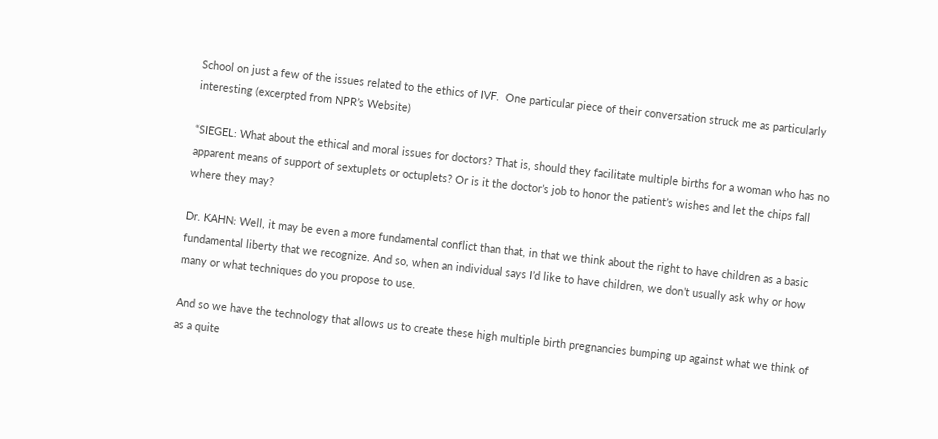School on just a few of the issues related to the ethics of IVF.  One particular piece of their conversation struck me as particularly interesting (excerpted from NPR’s Website)

“SIEGEL: What about the ethical and moral issues for doctors? That is, should they facilitate multiple births for a woman who has no apparent means of support of sextuplets or octuplets? Or is it the doctor’s job to honor the patient’s wishes and let the chips fall where they may?

Dr. KAHN: Well, it may be even a more fundamental conflict than that, in that we think about the right to have children as a basic fundamental liberty that we recognize. And so, when an individual says I’d like to have children, we don’t usually ask why or how many or what techniques do you propose to use.

And so we have the technology that allows us to create these high multiple birth pregnancies bumping up against what we think of as a quite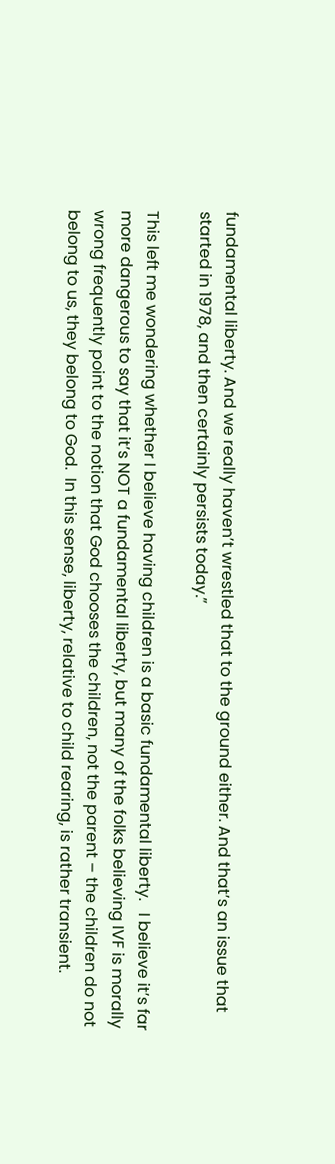fundamental liberty. And we really haven’t wrestled that to the ground either. And that’s an issue that started in 1978, and then certainly persists today.”

This left me wondering whether I believe having children is a basic fundamental liberty.   I believe it’s far more dangerous to say that it’s NOT a fundamental liberty, but many of the folks believing IVF is morally wrong frequently point to the notion that God chooses the children, not the parent – the children do not belong to us, they belong to God.  In this sense, liberty, relative to child rearing, is rather transient.